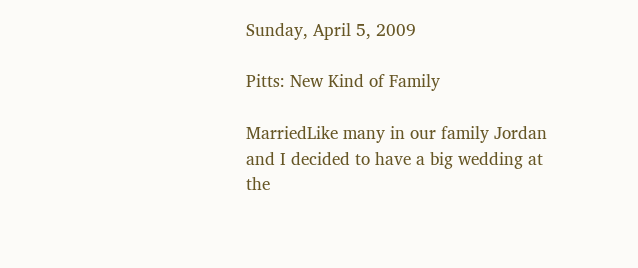Sunday, April 5, 2009

Pitts: New Kind of Family

MarriedLike many in our family Jordan and I decided to have a big wedding at the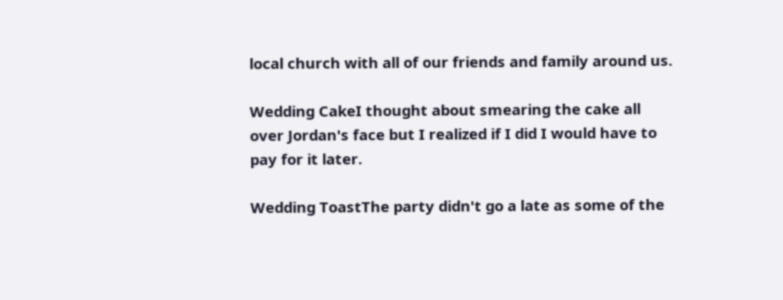local church with all of our friends and family around us.

Wedding CakeI thought about smearing the cake all over Jordan's face but I realized if I did I would have to pay for it later.

Wedding ToastThe party didn't go a late as some of the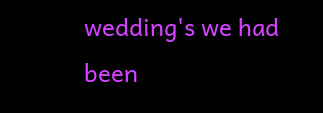wedding's we had been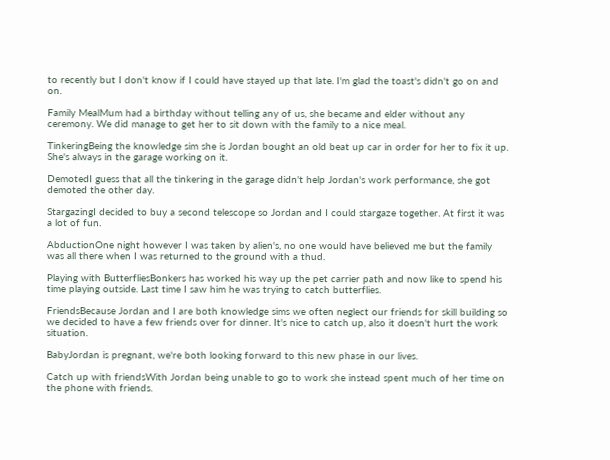to recently but I don't know if I could have stayed up that late. I'm glad the toast's didn't go on and on.

Family MealMum had a birthday without telling any of us, she became and elder without any ceremony. We did manage to get her to sit down with the family to a nice meal.

TinkeringBeing the knowledge sim she is Jordan bought an old beat up car in order for her to fix it up. She's always in the garage working on it.

DemotedI guess that all the tinkering in the garage didn't help Jordan's work performance, she got demoted the other day.

StargazingI decided to buy a second telescope so Jordan and I could stargaze together. At first it was a lot of fun.

AbductionOne night however I was taken by alien's, no one would have believed me but the family was all there when I was returned to the ground with a thud.

Playing with ButterfliesBonkers has worked his way up the pet carrier path and now like to spend his time playing outside. Last time I saw him he was trying to catch butterflies.

FriendsBecause Jordan and I are both knowledge sims we often neglect our friends for skill building so we decided to have a few friends over for dinner. It's nice to catch up, also it doesn't hurt the work situation.

BabyJordan is pregnant, we're both looking forward to this new phase in our lives.

Catch up with friendsWith Jordan being unable to go to work she instead spent much of her time on the phone with friends.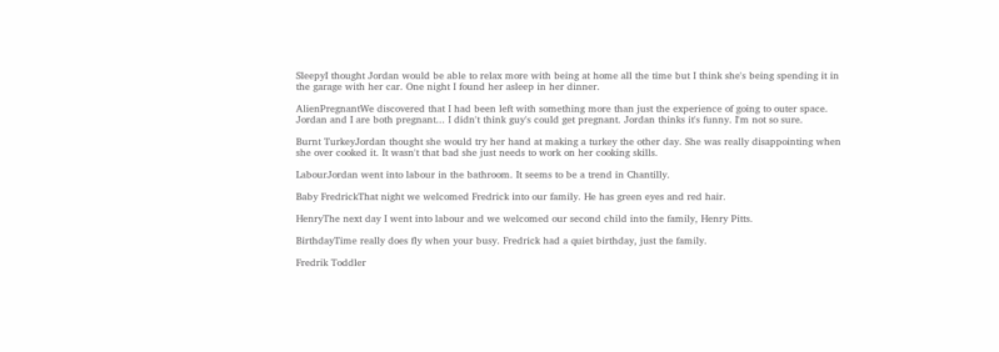SleepyI thought Jordan would be able to relax more with being at home all the time but I think she's being spending it in the garage with her car. One night I found her asleep in her dinner.

AlienPregnantWe discovered that I had been left with something more than just the experience of going to outer space. Jordan and I are both pregnant... I didn't think guy's could get pregnant. Jordan thinks it's funny. I'm not so sure.

Burnt TurkeyJordan thought she would try her hand at making a turkey the other day. She was really disappointing when she over cooked it. It wasn't that bad she just needs to work on her cooking skills.

LabourJordan went into labour in the bathroom. It seems to be a trend in Chantilly.

Baby FredrickThat night we welcomed Fredrick into our family. He has green eyes and red hair.

HenryThe next day I went into labour and we welcomed our second child into the family, Henry Pitts.

BirthdayTime really does fly when your busy. Fredrick had a quiet birthday, just the family.

Fredrik Toddler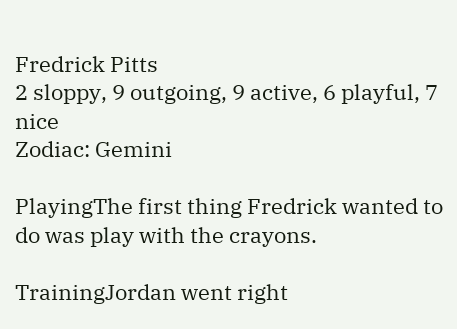Fredrick Pitts
2 sloppy, 9 outgoing, 9 active, 6 playful, 7 nice
Zodiac: Gemini

PlayingThe first thing Fredrick wanted to do was play with the crayons.

TrainingJordan went right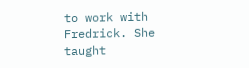to work with Fredrick. She taught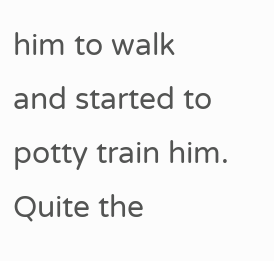him to walk and started to potty train him. Quite the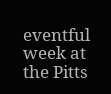eventful week at the Pitts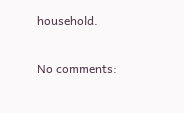household.

No comments: